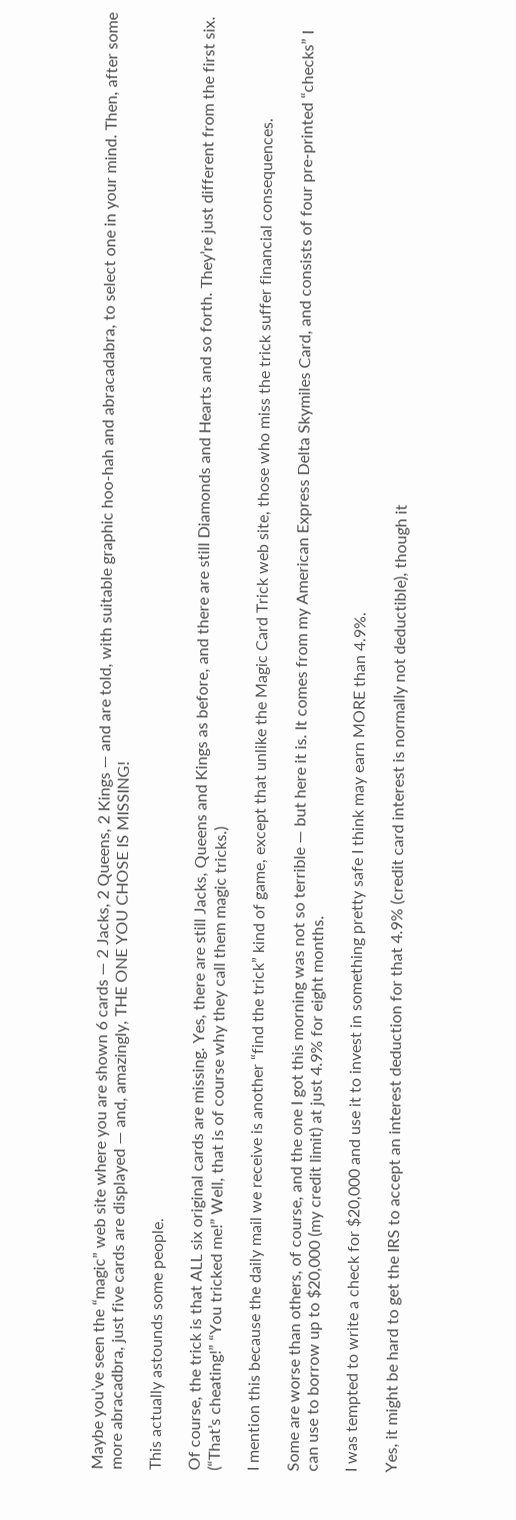Maybe you’ve seen the “magic” web site where you are shown 6 cards — 2 Jacks, 2 Queens, 2 Kings — and are told, with suitable graphic hoo-hah and abracadabra, to select one in your mind. Then, after some more abracadbra, just five cards are displayed — and, amazingly, THE ONE YOU CHOSE IS MISSING!

This actually astounds some people.

Of course, the trick is that ALL six original cards are missing. Yes, there are still Jacks, Queens and Kings as before, and there are still Diamonds and Hearts and so forth. They’re just different from the first six. (“That’s cheating!” “You tricked me!” Well, that is of course why they call them magic tricks.)

I mention this because the daily mail we receive is another “find the trick” kind of game, except that unlike the Magic Card Trick web site, those who miss the trick suffer financial consequences.

Some are worse than others, of course, and the one I got this morning was not so terrible — but here it is. It comes from my American Express Delta Skymiles Card, and consists of four pre-printed “checks” I can use to borrow up to $20,000 (my credit limit) at just 4.9% for eight months.

I was tempted to write a check for $20,000 and use it to invest in something pretty safe I think may earn MORE than 4.9%.

Yes, it might be hard to get the IRS to accept an interest deduction for that 4.9% (credit card interest is normally not deductible), though it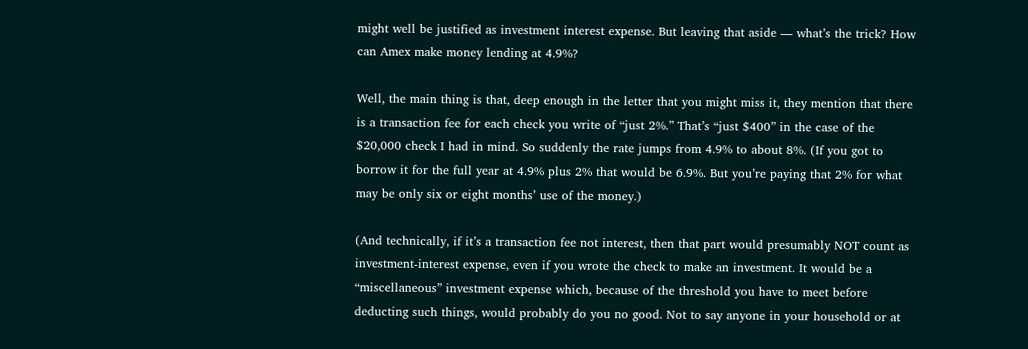might well be justified as investment interest expense. But leaving that aside — what’s the trick? How can Amex make money lending at 4.9%?

Well, the main thing is that, deep enough in the letter that you might miss it, they mention that there is a transaction fee for each check you write of “just 2%.” That’s “just $400” in the case of the $20,000 check I had in mind. So suddenly the rate jumps from 4.9% to about 8%. (If you got to borrow it for the full year at 4.9% plus 2% that would be 6.9%. But you’re paying that 2% for what may be only six or eight months’ use of the money.)

(And technically, if it’s a transaction fee not interest, then that part would presumably NOT count as investment-interest expense, even if you wrote the check to make an investment. It would be a “miscellaneous” investment expense which, because of the threshold you have to meet before deducting such things, would probably do you no good. Not to say anyone in your household or at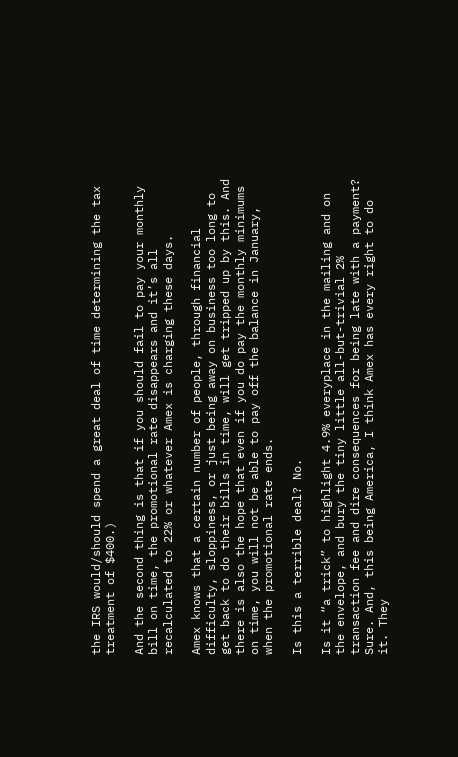the IRS would/should spend a great deal of time determining the tax treatment of $400.)

And the second thing is that if you should fail to pay your monthly bill on time, the promotional rate disappears and it’s all recalculated to 22% or whatever Amex is charging these days.

Amex knows that a certain number of people, through financial difficulty, sloppiness, or just being away on business too long to get back to do their bills in time, will get tripped up by this. And there is also the hope that even if you do pay the monthly minimums on time, you will not be able to pay off the balance in January, when the promotional rate ends.

Is this a terrible deal? No.

Is it “a trick” to highlight 4.9% everyplace in the mailing and on the envelope, and bury the tiny little all-but-trivial 2% transaction fee and dire consequences for being late with a payment? Sure. And, this being America, I think Amex has every right to do it. They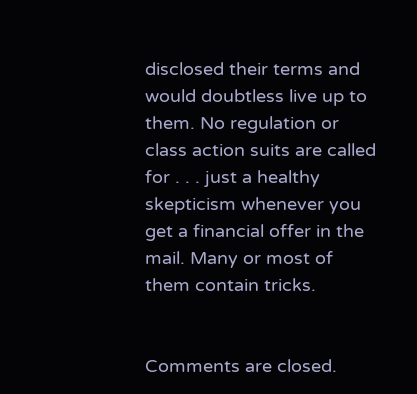disclosed their terms and would doubtless live up to them. No regulation or class action suits are called for . . . just a healthy skepticism whenever you get a financial offer in the mail. Many or most of them contain tricks.


Comments are closed.